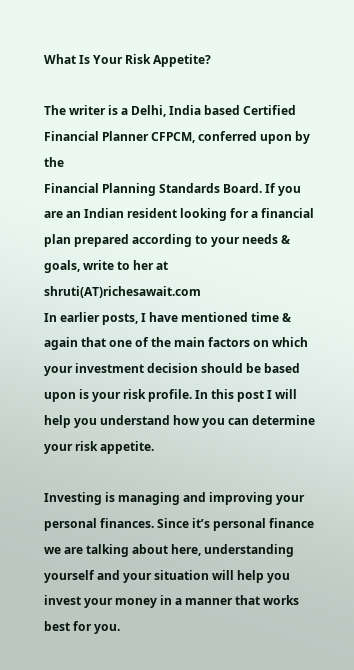What Is Your Risk Appetite?

The writer is a Delhi, India based Certified Financial Planner CFPCM, conferred upon by the
Financial Planning Standards Board. If you are an Indian resident looking for a financial plan prepared according to your needs & goals, write to her at shruti(AT)richesawait.com
In earlier posts, I have mentioned time & again that one of the main factors on which your investment decision should be based upon is your risk profile. In this post I will help you understand how you can determine your risk appetite.

Investing is managing and improving your personal finances. Since it’s personal finance we are talking about here, understanding yourself and your situation will help you invest your money in a manner that works best for you.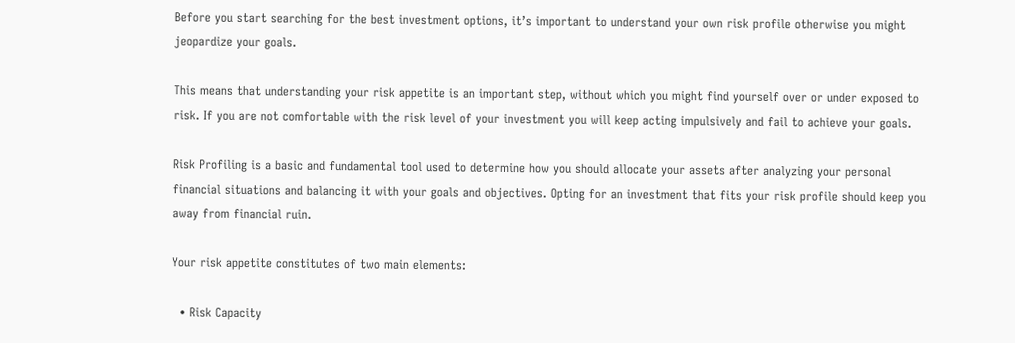Before you start searching for the best investment options, it’s important to understand your own risk profile otherwise you might jeopardize your goals.

This means that understanding your risk appetite is an important step, without which you might find yourself over or under exposed to risk. If you are not comfortable with the risk level of your investment you will keep acting impulsively and fail to achieve your goals.

Risk Profiling is a basic and fundamental tool used to determine how you should allocate your assets after analyzing your personal financial situations and balancing it with your goals and objectives. Opting for an investment that fits your risk profile should keep you away from financial ruin.

Your risk appetite constitutes of two main elements:

  • Risk Capacity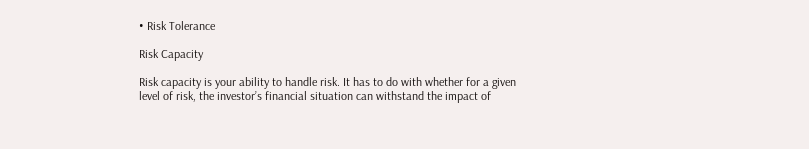• Risk Tolerance

Risk Capacity

Risk capacity is your ability to handle risk. It has to do with whether for a given level of risk, the investor’s financial situation can withstand the impact of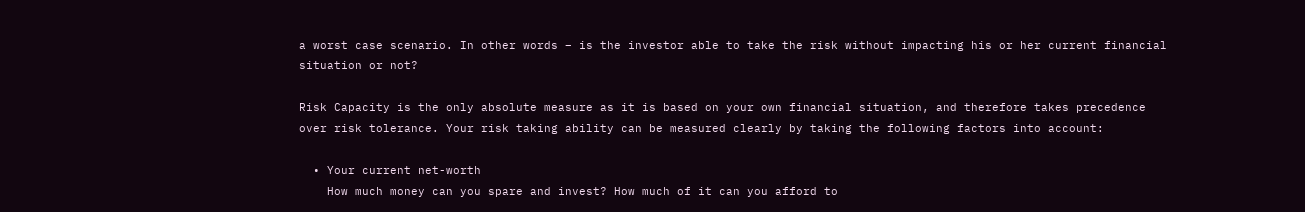a worst case scenario. In other words – is the investor able to take the risk without impacting his or her current financial situation or not?

Risk Capacity is the only absolute measure as it is based on your own financial situation, and therefore takes precedence over risk tolerance. Your risk taking ability can be measured clearly by taking the following factors into account:

  • Your current net-worth
    How much money can you spare and invest? How much of it can you afford to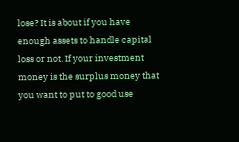lose? It is about if you have enough assets to handle capital loss or not. If your investment money is the surplus money that you want to put to good use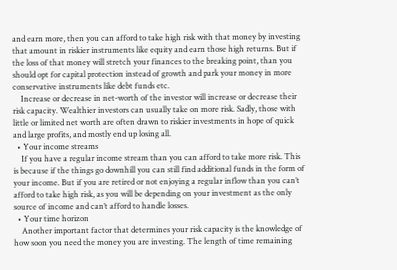and earn more, then you can afford to take high risk with that money by investing that amount in riskier instruments like equity and earn those high returns. But if the loss of that money will stretch your finances to the breaking point, than you should opt for capital protection instead of growth and park your money in more conservative instruments like debt funds etc.
    Increase or decrease in net-worth of the investor will increase or decrease their risk capacity. Wealthier investors can usually take on more risk. Sadly, those with little or limited net worth are often drawn to riskier investments in hope of quick and large profits, and mostly end up losing all.
  • Your income streams
    If you have a regular income stream than you can afford to take more risk. This is because if the things go downhill you can still find additional funds in the form of your income. But if you are retired or not enjoying a regular inflow than you can’t afford to take high risk, as you will be depending on your investment as the only source of income and can’t afford to handle losses.
  • Your time horizon
    Another important factor that determines your risk capacity is the knowledge of how soon you need the money you are investing. The length of time remaining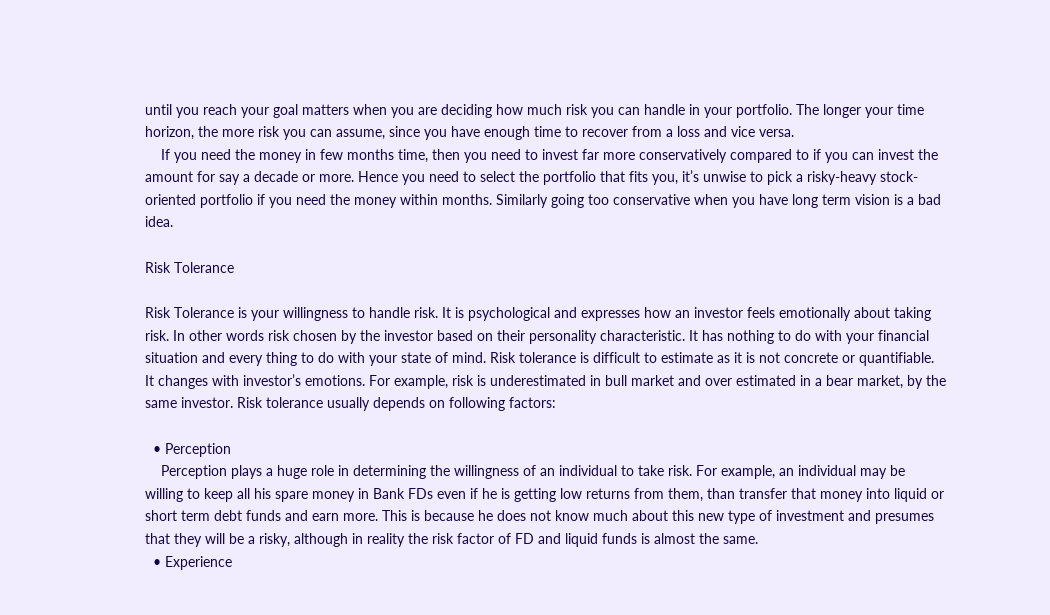until you reach your goal matters when you are deciding how much risk you can handle in your portfolio. The longer your time horizon, the more risk you can assume, since you have enough time to recover from a loss and vice versa.
    If you need the money in few months time, then you need to invest far more conservatively compared to if you can invest the amount for say a decade or more. Hence you need to select the portfolio that fits you, it’s unwise to pick a risky-heavy stock-oriented portfolio if you need the money within months. Similarly going too conservative when you have long term vision is a bad idea.

Risk Tolerance

Risk Tolerance is your willingness to handle risk. It is psychological and expresses how an investor feels emotionally about taking risk. In other words risk chosen by the investor based on their personality characteristic. It has nothing to do with your financial situation and every thing to do with your state of mind. Risk tolerance is difficult to estimate as it is not concrete or quantifiable. It changes with investor’s emotions. For example, risk is underestimated in bull market and over estimated in a bear market, by the same investor. Risk tolerance usually depends on following factors:

  • Perception
    Perception plays a huge role in determining the willingness of an individual to take risk. For example, an individual may be willing to keep all his spare money in Bank FDs even if he is getting low returns from them, than transfer that money into liquid or short term debt funds and earn more. This is because he does not know much about this new type of investment and presumes that they will be a risky, although in reality the risk factor of FD and liquid funds is almost the same.
  • Experience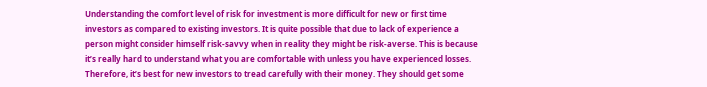Understanding the comfort level of risk for investment is more difficult for new or first time investors as compared to existing investors. It is quite possible that due to lack of experience a person might consider himself risk-savvy when in reality they might be risk-averse. This is because it’s really hard to understand what you are comfortable with unless you have experienced losses. Therefore, it’s best for new investors to tread carefully with their money. They should get some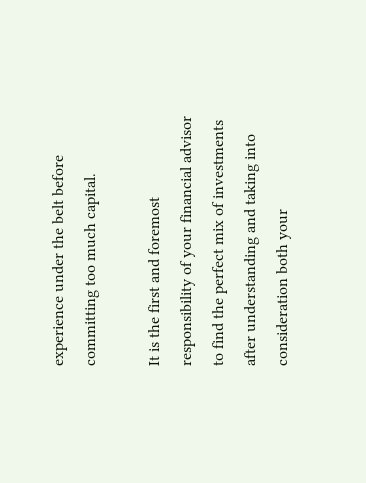experience under the belt before committing too much capital.

It is the first and foremost responsibility of your financial advisor to find the perfect mix of investments after understanding and taking into consideration both your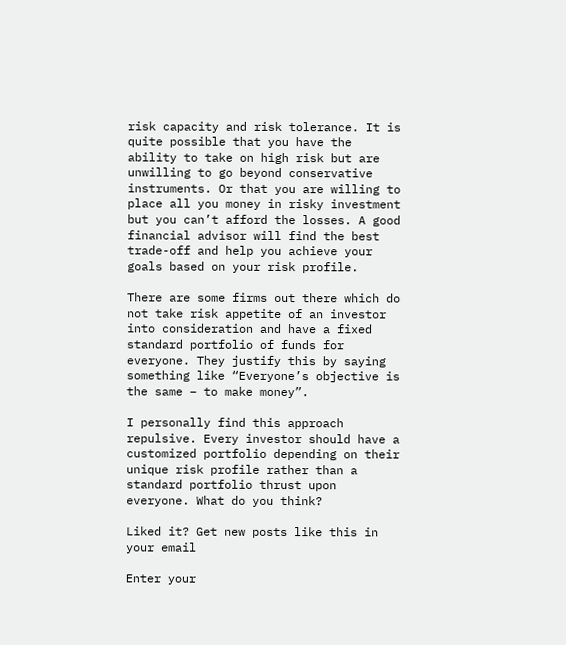risk capacity and risk tolerance. It is quite possible that you have the ability to take on high risk but are unwilling to go beyond conservative instruments. Or that you are willing to place all you money in risky investment but you can’t afford the losses. A good financial advisor will find the best trade-off and help you achieve your goals based on your risk profile.

There are some firms out there which do not take risk appetite of an investor into consideration and have a fixed standard portfolio of funds for everyone. They justify this by saying something like “Everyone’s objective is the same – to make money”.

I personally find this approach repulsive. Every investor should have a customized portfolio depending on their unique risk profile rather than a standard portfolio thrust upon everyone. What do you think?

Liked it? Get new posts like this in your email

Enter your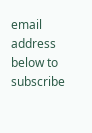email address below to subscribe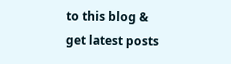to this blog & get latest posts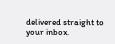delivered straight to your inbox.